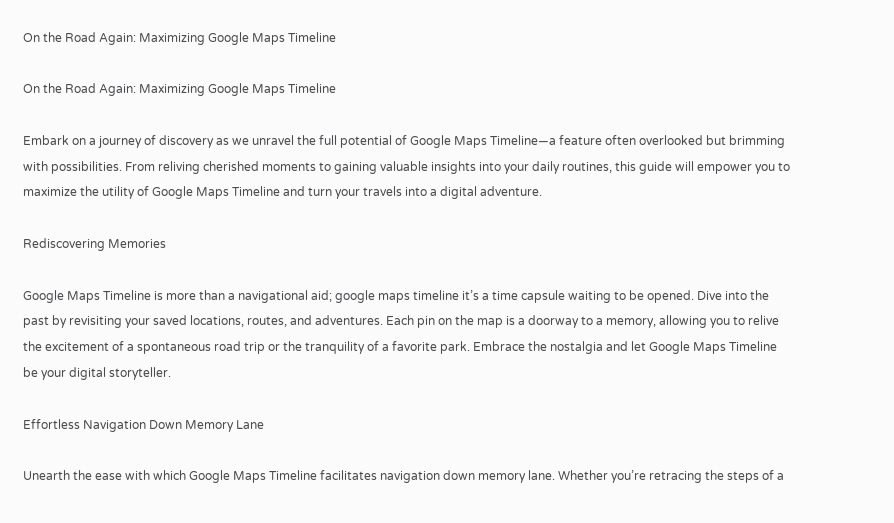On the Road Again: Maximizing Google Maps Timeline

On the Road Again: Maximizing Google Maps Timeline

Embark on a journey of discovery as we unravel the full potential of Google Maps Timeline—a feature often overlooked but brimming with possibilities. From reliving cherished moments to gaining valuable insights into your daily routines, this guide will empower you to maximize the utility of Google Maps Timeline and turn your travels into a digital adventure.

Rediscovering Memories

Google Maps Timeline is more than a navigational aid; google maps timeline it’s a time capsule waiting to be opened. Dive into the past by revisiting your saved locations, routes, and adventures. Each pin on the map is a doorway to a memory, allowing you to relive the excitement of a spontaneous road trip or the tranquility of a favorite park. Embrace the nostalgia and let Google Maps Timeline be your digital storyteller.

Effortless Navigation Down Memory Lane

Unearth the ease with which Google Maps Timeline facilitates navigation down memory lane. Whether you’re retracing the steps of a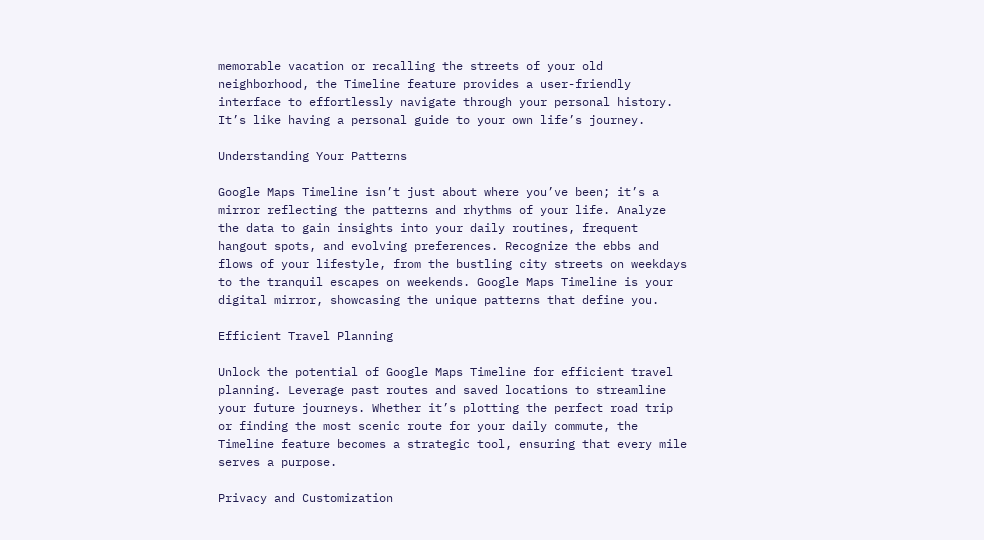memorable vacation or recalling the streets of your old neighborhood, the Timeline feature provides a user-friendly interface to effortlessly navigate through your personal history. It’s like having a personal guide to your own life’s journey.

Understanding Your Patterns

Google Maps Timeline isn’t just about where you’ve been; it’s a mirror reflecting the patterns and rhythms of your life. Analyze the data to gain insights into your daily routines, frequent hangout spots, and evolving preferences. Recognize the ebbs and flows of your lifestyle, from the bustling city streets on weekdays to the tranquil escapes on weekends. Google Maps Timeline is your digital mirror, showcasing the unique patterns that define you.

Efficient Travel Planning

Unlock the potential of Google Maps Timeline for efficient travel planning. Leverage past routes and saved locations to streamline your future journeys. Whether it’s plotting the perfect road trip or finding the most scenic route for your daily commute, the Timeline feature becomes a strategic tool, ensuring that every mile serves a purpose.

Privacy and Customization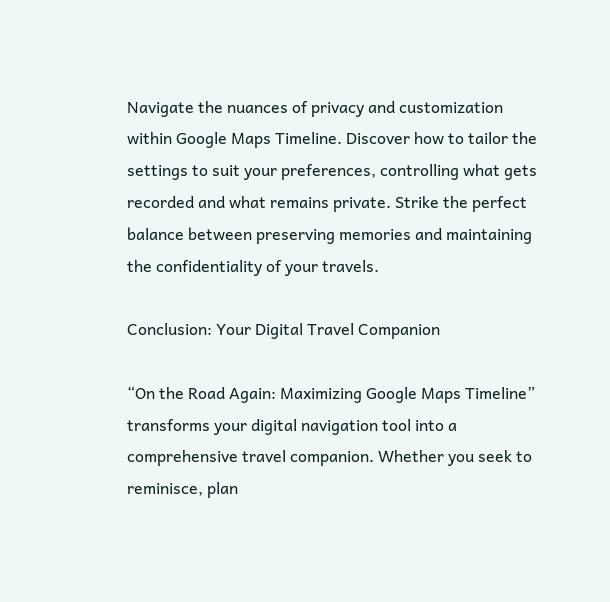Navigate the nuances of privacy and customization within Google Maps Timeline. Discover how to tailor the settings to suit your preferences, controlling what gets recorded and what remains private. Strike the perfect balance between preserving memories and maintaining the confidentiality of your travels.

Conclusion: Your Digital Travel Companion

“On the Road Again: Maximizing Google Maps Timeline” transforms your digital navigation tool into a comprehensive travel companion. Whether you seek to reminisce, plan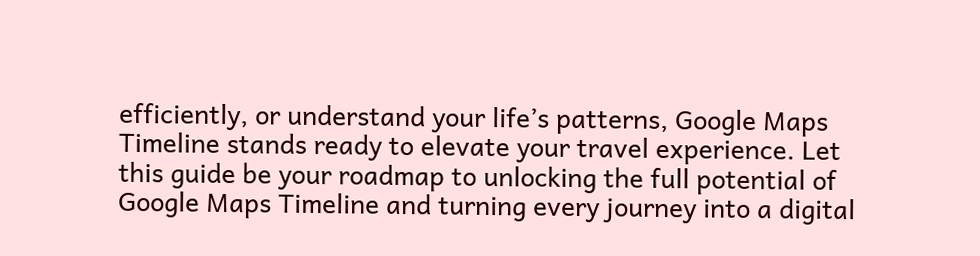efficiently, or understand your life’s patterns, Google Maps Timeline stands ready to elevate your travel experience. Let this guide be your roadmap to unlocking the full potential of Google Maps Timeline and turning every journey into a digital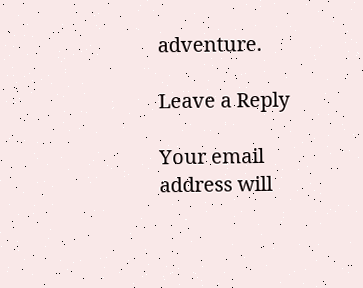adventure.

Leave a Reply

Your email address will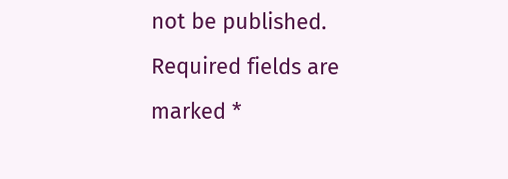not be published. Required fields are marked *